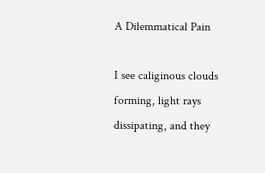A Dilemmatical Pain

I see caliginous clouds forming, light rays dissipating, and they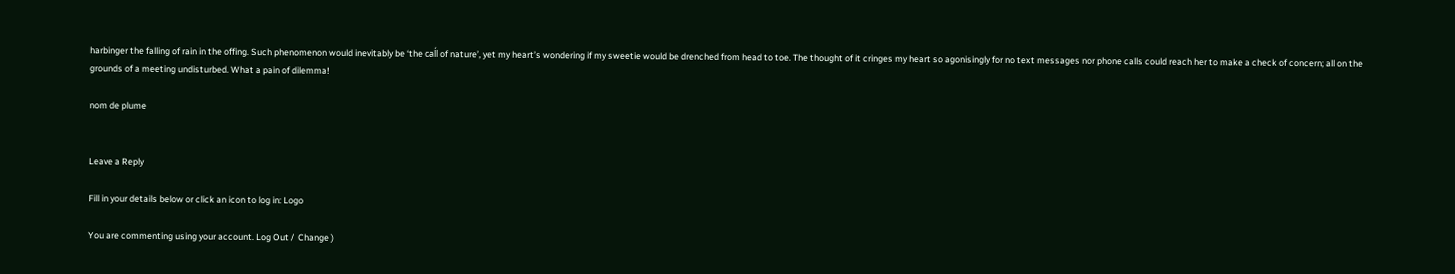harbinger the falling of rain in the offing. Such phenomenon would inevitably be ‘the caĺl of nature’, yet my heart’s wondering if my sweetie would be drenched from head to toe. The thought of it cringes my heart so agonisingly for no text messages nor phone calls could reach her to make a check of concern; all on the grounds of a meeting undisturbed. What a pain of dilemma!

nom de plume


Leave a Reply

Fill in your details below or click an icon to log in: Logo

You are commenting using your account. Log Out /  Change )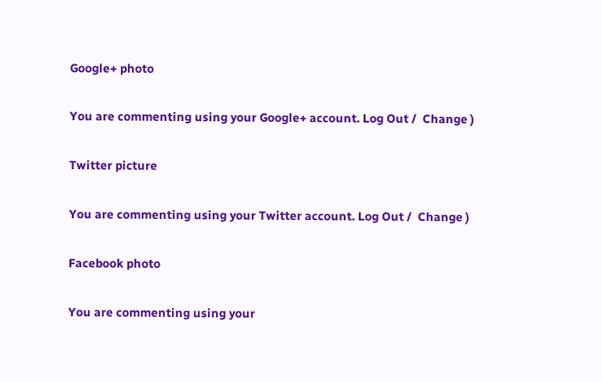Google+ photo

You are commenting using your Google+ account. Log Out /  Change )

Twitter picture

You are commenting using your Twitter account. Log Out /  Change )

Facebook photo

You are commenting using your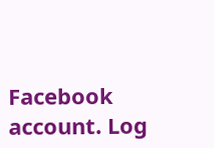Facebook account. Log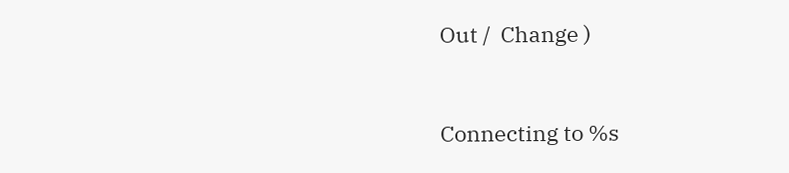Out /  Change )


Connecting to %s